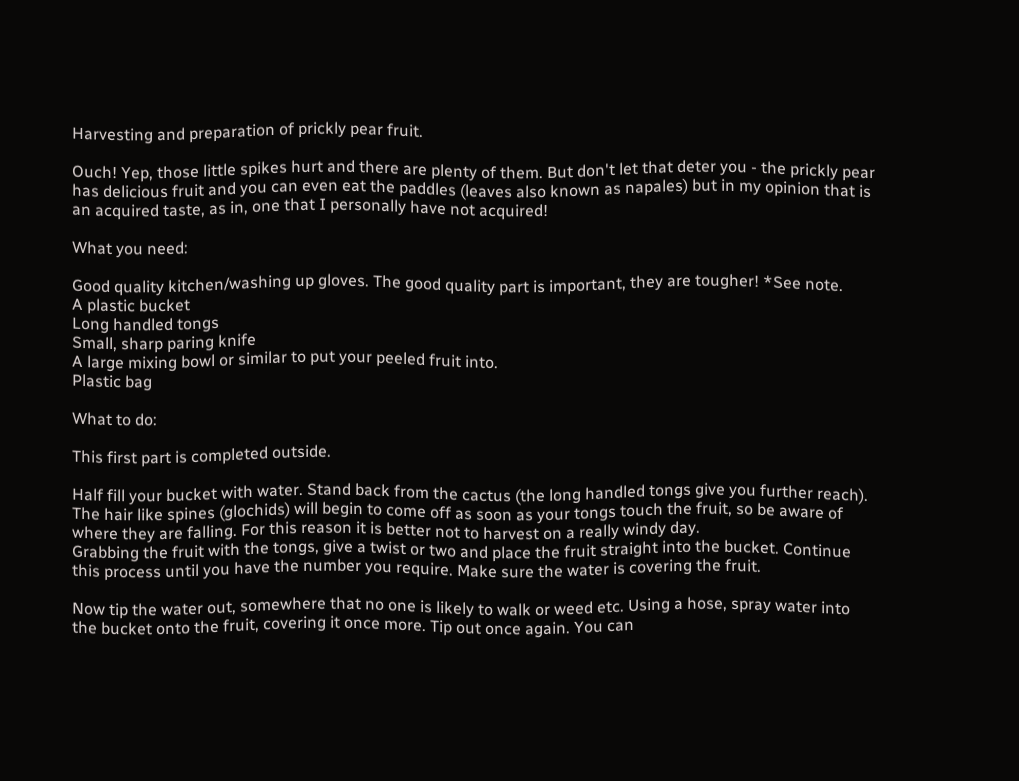Harvesting and preparation of prickly pear fruit.

Ouch! Yep, those little spikes hurt and there are plenty of them. But don't let that deter you - the prickly pear has delicious fruit and you can even eat the paddles (leaves also known as napales) but in my opinion that is an acquired taste, as in, one that I personally have not acquired!

What you need:

Good quality kitchen/washing up gloves. The good quality part is important, they are tougher! *See note.
A plastic bucket
Long handled tongs
Small, sharp paring knife
A large mixing bowl or similar to put your peeled fruit into.
Plastic bag

What to do:

This first part is completed outside.

Half fill your bucket with water. Stand back from the cactus (the long handled tongs give you further reach). The hair like spines (glochids) will begin to come off as soon as your tongs touch the fruit, so be aware of where they are falling. For this reason it is better not to harvest on a really windy day.
Grabbing the fruit with the tongs, give a twist or two and place the fruit straight into the bucket. Continue this process until you have the number you require. Make sure the water is covering the fruit.

Now tip the water out, somewhere that no one is likely to walk or weed etc. Using a hose, spray water into the bucket onto the fruit, covering it once more. Tip out once again. You can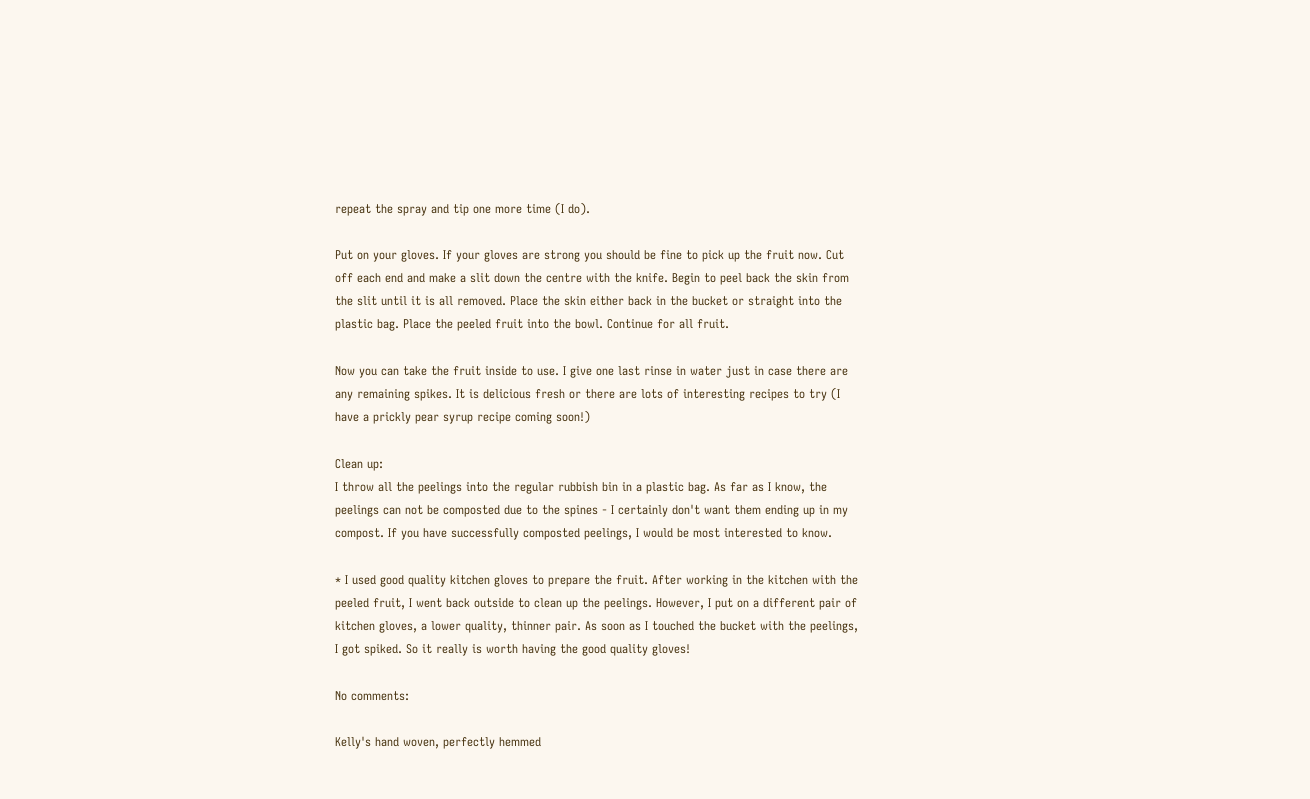repeat the spray and tip one more time (I do).

Put on your gloves. If your gloves are strong you should be fine to pick up the fruit now. Cut off each end and make a slit down the centre with the knife. Begin to peel back the skin from the slit until it is all removed. Place the skin either back in the bucket or straight into the plastic bag. Place the peeled fruit into the bowl. Continue for all fruit.

Now you can take the fruit inside to use. I give one last rinse in water just in case there are any remaining spikes. It is delicious fresh or there are lots of interesting recipes to try (I have a prickly pear syrup recipe coming soon!)

Clean up:
I throw all the peelings into the regular rubbish bin in a plastic bag. As far as I know, the peelings can not be composted due to the spines - I certainly don't want them ending up in my compost. If you have successfully composted peelings, I would be most interested to know.

* I used good quality kitchen gloves to prepare the fruit. After working in the kitchen with the peeled fruit, I went back outside to clean up the peelings. However, I put on a different pair of kitchen gloves, a lower quality, thinner pair. As soon as I touched the bucket with the peelings, I got spiked. So it really is worth having the good quality gloves!

No comments:

Kelly's hand woven, perfectly hemmed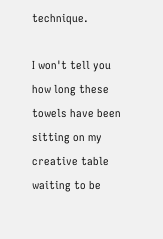technique.

I won't tell you how long these towels have been sitting on my creative table waiting to be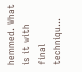hemmed. What is it with final techniqu...